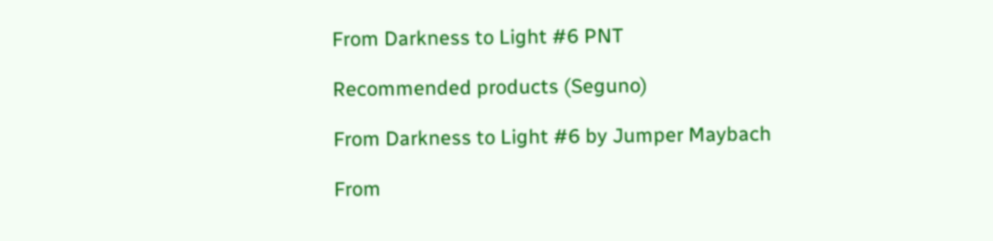From Darkness to Light #6 PNT

Recommended products (Seguno)

From Darkness to Light #6 by Jumper Maybach

From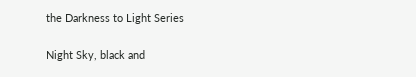the Darkness to Light Series

Night Sky, black and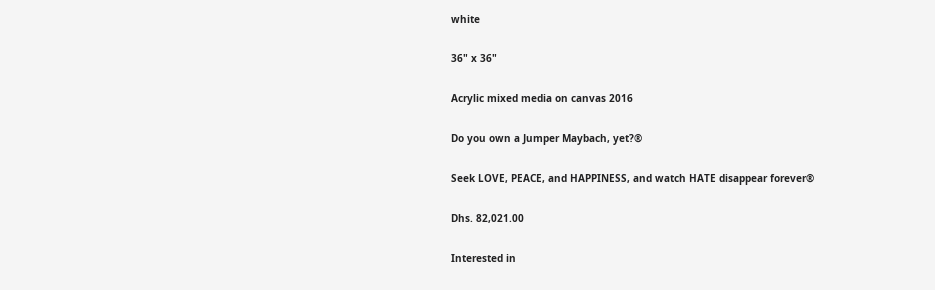white

36" x 36"

Acrylic mixed media on canvas 2016

Do you own a Jumper Maybach, yet?®

Seek LOVE, PEACE, and HAPPINESS, and watch HATE disappear forever®

Dhs. 82,021.00

Interested in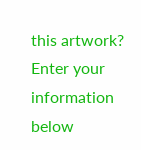this artwork? Enter your information below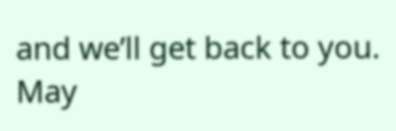and we’ll get back to you.
May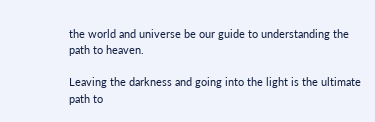the world and universe be our guide to understanding the path to heaven.

Leaving the darkness and going into the light is the ultimate path to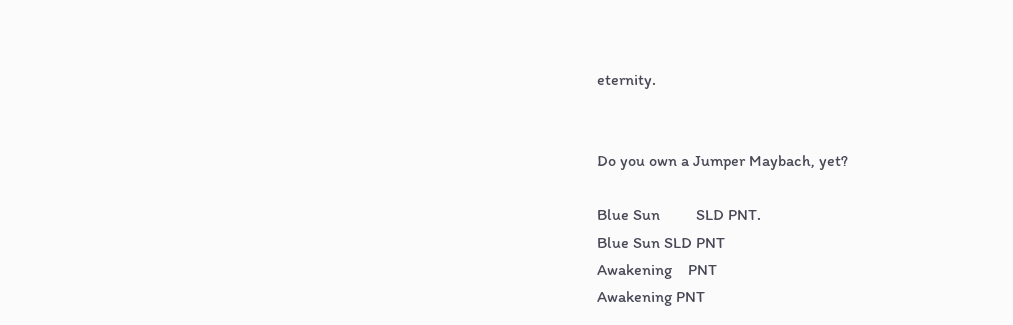eternity.


Do you own a Jumper Maybach, yet?

Blue Sun         SLD PNT.
Blue Sun SLD PNT
Awakening    PNT
Awakening PNT